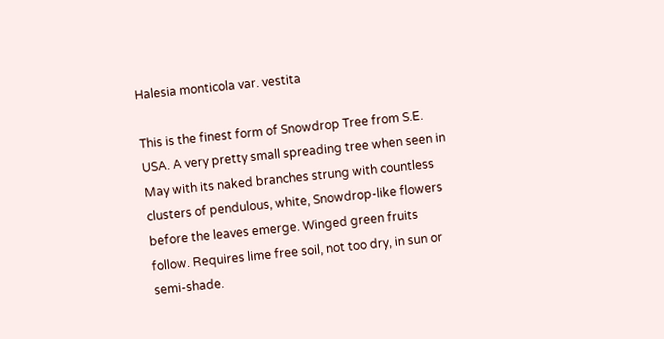Halesia monticola var. vestita

This is the finest form of Snowdrop Tree from S.E. USA. A very pretty small spreading tree when seen in May with its naked branches strung with countless clusters of pendulous, white, Snowdrop-like flowers before the leaves emerge. Winged green fruits follow. Requires lime free soil, not too dry, in sun or semi-shade.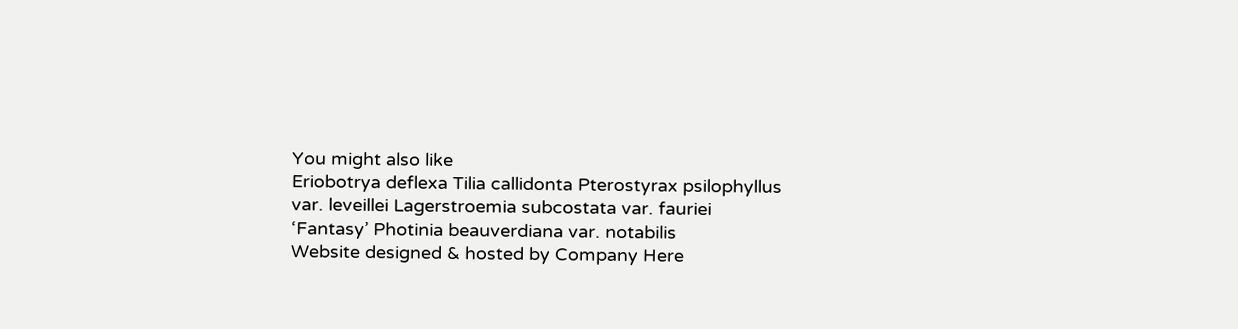You might also like
Eriobotrya deflexa Tilia callidonta Pterostyrax psilophyllus var. leveillei Lagerstroemia subcostata var. fauriei ‘Fantasy’ Photinia beauverdiana var. notabilis
Website designed & hosted by Company Here